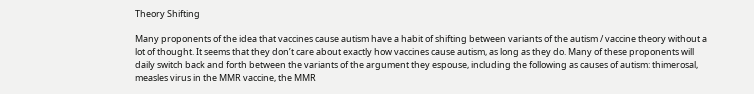Theory Shifting

Many proponents of the idea that vaccines cause autism have a habit of shifting between variants of the autism / vaccine theory without a lot of thought. It seems that they don’t care about exactly how vaccines cause autism, as long as they do. Many of these proponents will daily switch back and forth between the variants of the argument they espouse, including the following as causes of autism: thimerosal, measles virus in the MMR vaccine, the MMR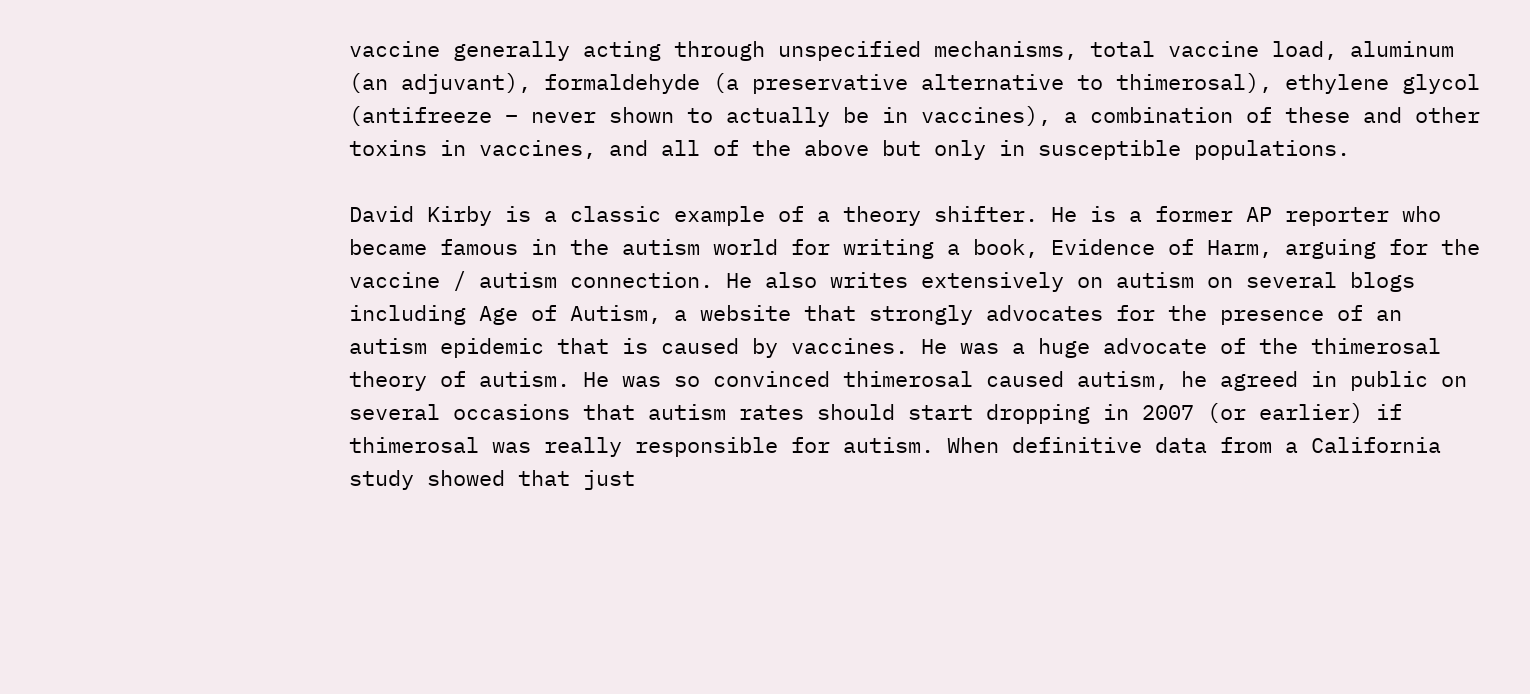vaccine generally acting through unspecified mechanisms, total vaccine load, aluminum (an adjuvant), formaldehyde (a preservative alternative to thimerosal), ethylene glycol (antifreeze – never shown to actually be in vaccines), a combination of these and other toxins in vaccines, and all of the above but only in susceptible populations.

David Kirby is a classic example of a theory shifter. He is a former AP reporter who became famous in the autism world for writing a book, Evidence of Harm, arguing for the vaccine / autism connection. He also writes extensively on autism on several blogs including Age of Autism, a website that strongly advocates for the presence of an autism epidemic that is caused by vaccines. He was a huge advocate of the thimerosal theory of autism. He was so convinced thimerosal caused autism, he agreed in public on several occasions that autism rates should start dropping in 2007 (or earlier) if thimerosal was really responsible for autism. When definitive data from a California study showed that just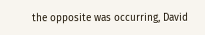the opposite was occurring, David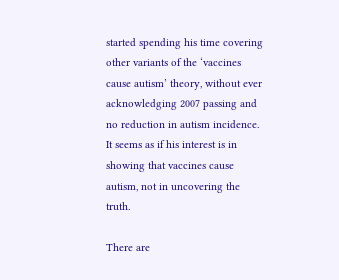started spending his time covering other variants of the ‘vaccines cause autism’ theory, without ever acknowledging 2007 passing and no reduction in autism incidence. It seems as if his interest is in showing that vaccines cause autism, not in uncovering the truth.

There are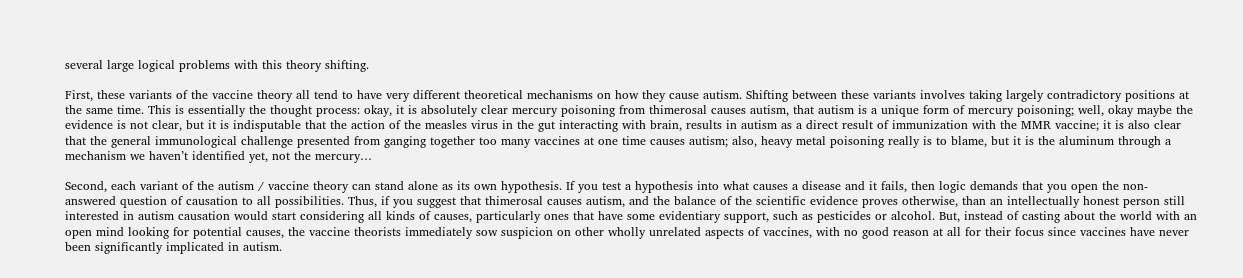several large logical problems with this theory shifting.

First, these variants of the vaccine theory all tend to have very different theoretical mechanisms on how they cause autism. Shifting between these variants involves taking largely contradictory positions at the same time. This is essentially the thought process: okay, it is absolutely clear mercury poisoning from thimerosal causes autism, that autism is a unique form of mercury poisoning; well, okay maybe the evidence is not clear, but it is indisputable that the action of the measles virus in the gut interacting with brain, results in autism as a direct result of immunization with the MMR vaccine; it is also clear that the general immunological challenge presented from ganging together too many vaccines at one time causes autism; also, heavy metal poisoning really is to blame, but it is the aluminum through a mechanism we haven’t identified yet, not the mercury…

Second, each variant of the autism / vaccine theory can stand alone as its own hypothesis. If you test a hypothesis into what causes a disease and it fails, then logic demands that you open the non-answered question of causation to all possibilities. Thus, if you suggest that thimerosal causes autism, and the balance of the scientific evidence proves otherwise, than an intellectually honest person still interested in autism causation would start considering all kinds of causes, particularly ones that have some evidentiary support, such as pesticides or alcohol. But, instead of casting about the world with an open mind looking for potential causes, the vaccine theorists immediately sow suspicion on other wholly unrelated aspects of vaccines, with no good reason at all for their focus since vaccines have never been significantly implicated in autism.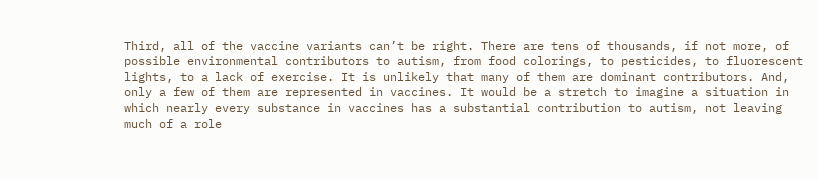Third, all of the vaccine variants can’t be right. There are tens of thousands, if not more, of possible environmental contributors to autism, from food colorings, to pesticides, to fluorescent lights, to a lack of exercise. It is unlikely that many of them are dominant contributors. And, only a few of them are represented in vaccines. It would be a stretch to imagine a situation in which nearly every substance in vaccines has a substantial contribution to autism, not leaving much of a role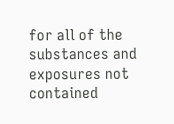for all of the substances and exposures not contained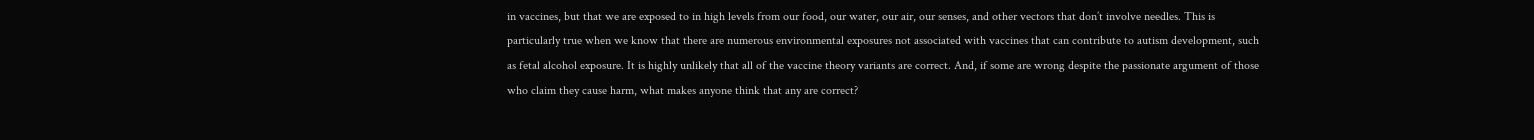in vaccines, but that we are exposed to in high levels from our food, our water, our air, our senses, and other vectors that don’t involve needles. This is particularly true when we know that there are numerous environmental exposures not associated with vaccines that can contribute to autism development, such as fetal alcohol exposure. It is highly unlikely that all of the vaccine theory variants are correct. And, if some are wrong despite the passionate argument of those who claim they cause harm, what makes anyone think that any are correct?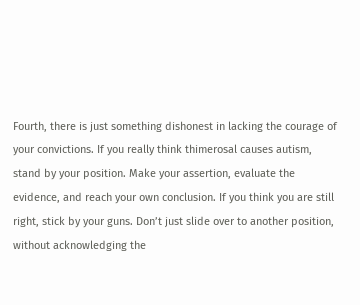Fourth, there is just something dishonest in lacking the courage of your convictions. If you really think thimerosal causes autism, stand by your position. Make your assertion, evaluate the evidence, and reach your own conclusion. If you think you are still right, stick by your guns. Don’t just slide over to another position, without acknowledging the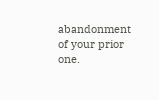abandonment of your prior one.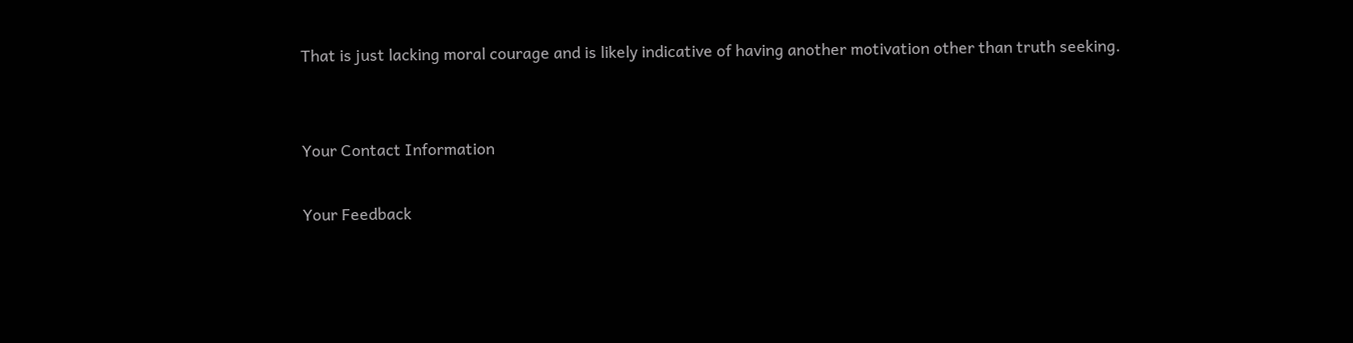That is just lacking moral courage and is likely indicative of having another motivation other than truth seeking.


Your Contact Information

Your Feedback